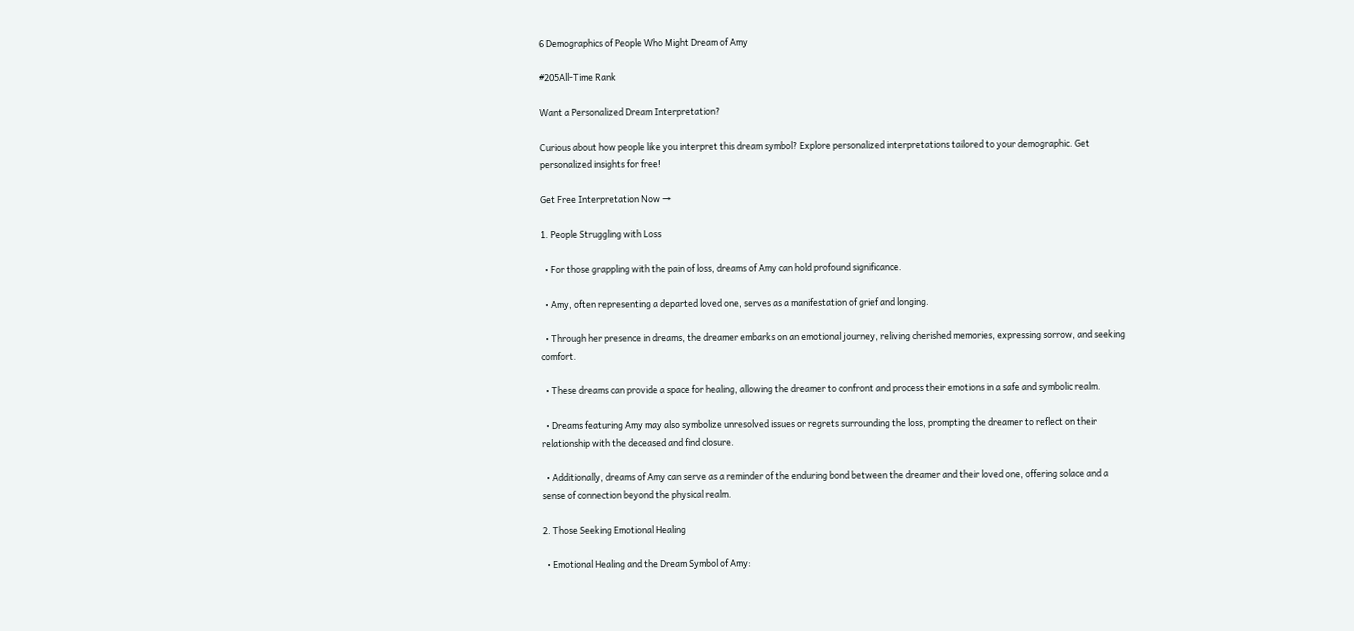6 Demographics of People Who Might Dream of Amy

#205All-Time Rank

Want a Personalized Dream Interpretation?

Curious about how people like you interpret this dream symbol? Explore personalized interpretations tailored to your demographic. Get personalized insights for free!

Get Free Interpretation Now →

1. People Struggling with Loss

  • For those grappling with the pain of loss, dreams of Amy can hold profound significance.

  • Amy, often representing a departed loved one, serves as a manifestation of grief and longing.

  • Through her presence in dreams, the dreamer embarks on an emotional journey, reliving cherished memories, expressing sorrow, and seeking comfort.

  • These dreams can provide a space for healing, allowing the dreamer to confront and process their emotions in a safe and symbolic realm.

  • Dreams featuring Amy may also symbolize unresolved issues or regrets surrounding the loss, prompting the dreamer to reflect on their relationship with the deceased and find closure.

  • Additionally, dreams of Amy can serve as a reminder of the enduring bond between the dreamer and their loved one, offering solace and a sense of connection beyond the physical realm.

2. Those Seeking Emotional Healing

  • Emotional Healing and the Dream Symbol of Amy: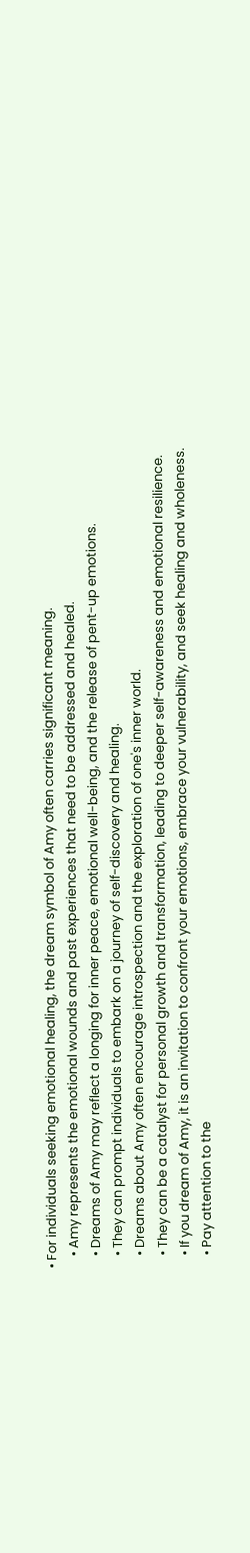• For individuals seeking emotional healing, the dream symbol of Amy often carries significant meaning.
    • Amy represents the emotional wounds and past experiences that need to be addressed and healed.
    • Dreams of Amy may reflect a longing for inner peace, emotional well-being, and the release of pent-up emotions.
    • They can prompt individuals to embark on a journey of self-discovery and healing.
    • Dreams about Amy often encourage introspection and the exploration of one's inner world.
    • They can be a catalyst for personal growth and transformation, leading to deeper self-awareness and emotional resilience.
    • If you dream of Amy, it is an invitation to confront your emotions, embrace your vulnerability, and seek healing and wholeness.
    • Pay attention to the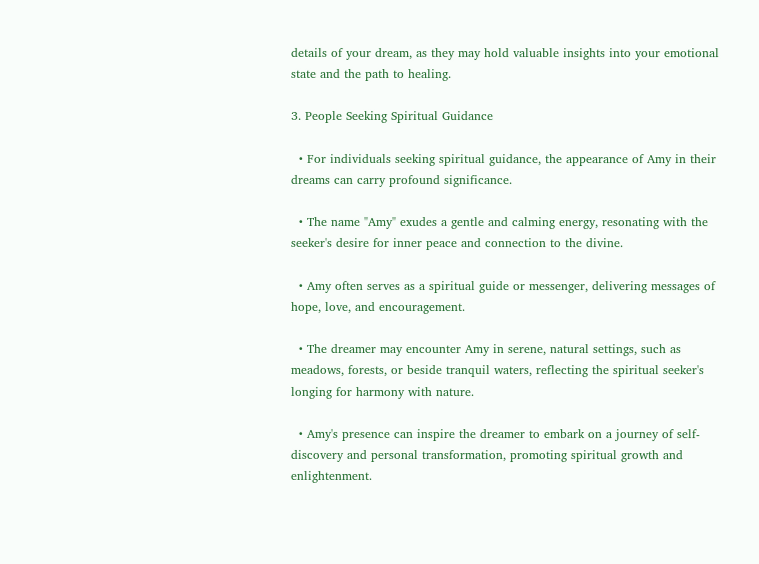details of your dream, as they may hold valuable insights into your emotional state and the path to healing.

3. People Seeking Spiritual Guidance

  • For individuals seeking spiritual guidance, the appearance of Amy in their dreams can carry profound significance.

  • The name "Amy" exudes a gentle and calming energy, resonating with the seeker's desire for inner peace and connection to the divine.

  • Amy often serves as a spiritual guide or messenger, delivering messages of hope, love, and encouragement.

  • The dreamer may encounter Amy in serene, natural settings, such as meadows, forests, or beside tranquil waters, reflecting the spiritual seeker's longing for harmony with nature.

  • Amy's presence can inspire the dreamer to embark on a journey of self-discovery and personal transformation, promoting spiritual growth and enlightenment.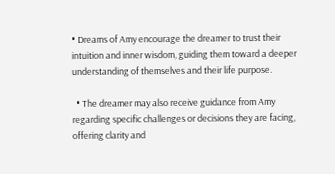• Dreams of Amy encourage the dreamer to trust their intuition and inner wisdom, guiding them toward a deeper understanding of themselves and their life purpose.

  • The dreamer may also receive guidance from Amy regarding specific challenges or decisions they are facing, offering clarity and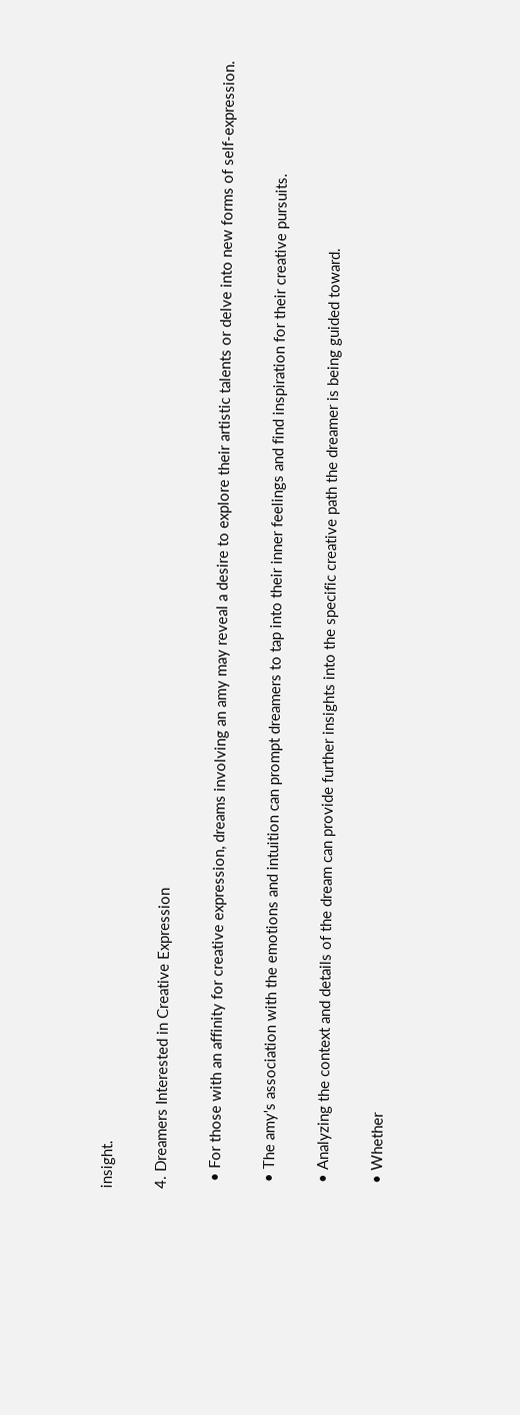insight.

4. Dreamers Interested in Creative Expression

  • For those with an affinity for creative expression, dreams involving an amy may reveal a desire to explore their artistic talents or delve into new forms of self-expression.

  • The amy's association with the emotions and intuition can prompt dreamers to tap into their inner feelings and find inspiration for their creative pursuits.

  • Analyzing the context and details of the dream can provide further insights into the specific creative path the dreamer is being guided toward.

  • Whether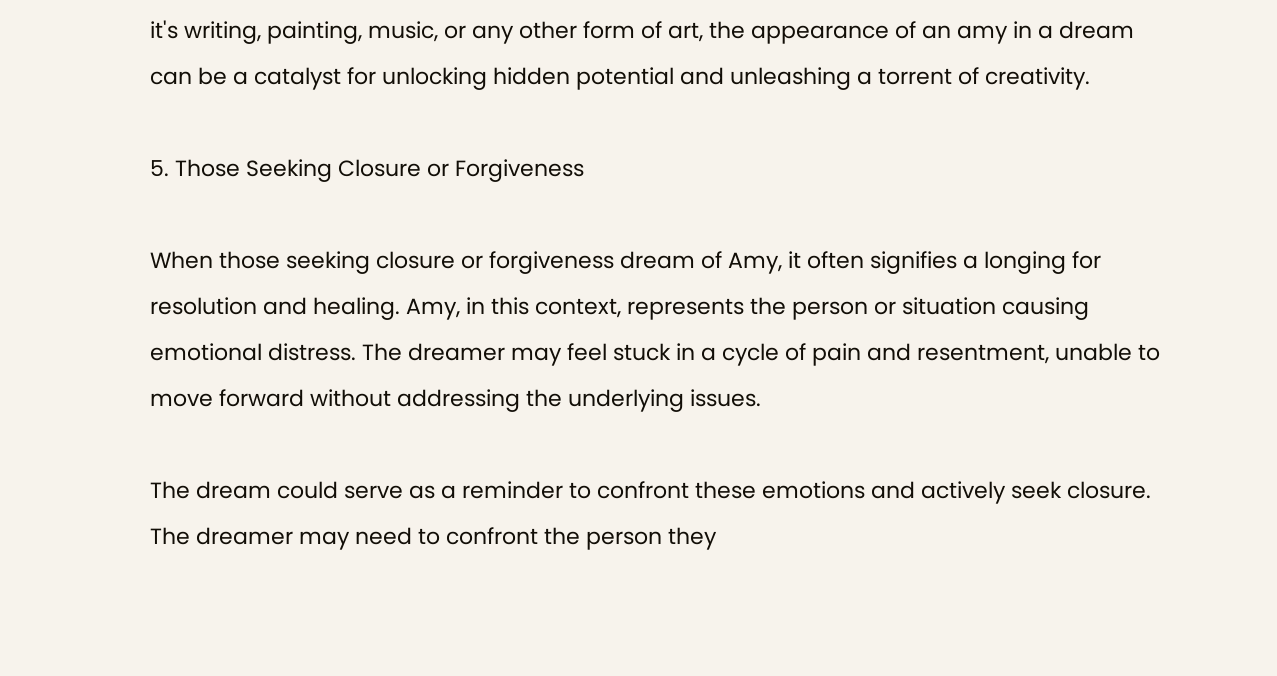it's writing, painting, music, or any other form of art, the appearance of an amy in a dream can be a catalyst for unlocking hidden potential and unleashing a torrent of creativity.

5. Those Seeking Closure or Forgiveness

When those seeking closure or forgiveness dream of Amy, it often signifies a longing for resolution and healing. Amy, in this context, represents the person or situation causing emotional distress. The dreamer may feel stuck in a cycle of pain and resentment, unable to move forward without addressing the underlying issues.

The dream could serve as a reminder to confront these emotions and actively seek closure. The dreamer may need to confront the person they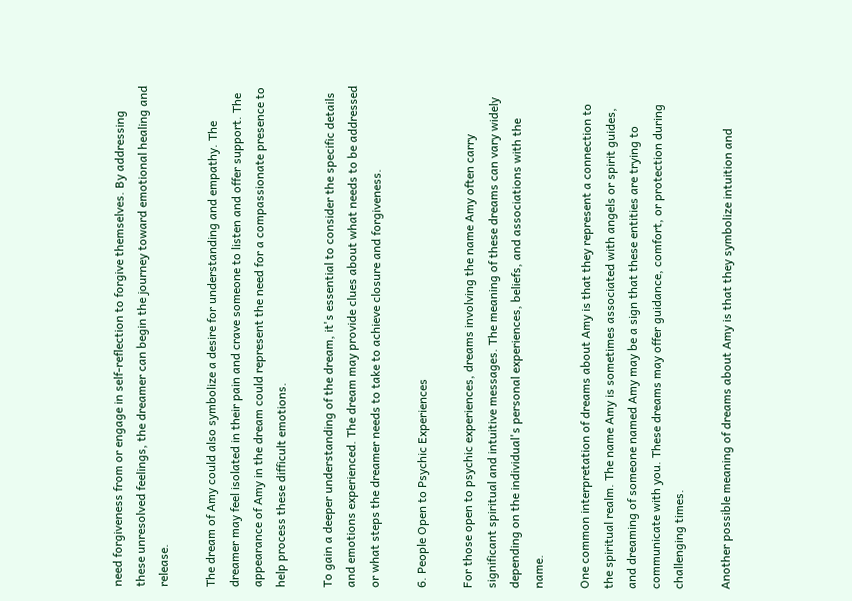need forgiveness from or engage in self-reflection to forgive themselves. By addressing these unresolved feelings, the dreamer can begin the journey toward emotional healing and release.

The dream of Amy could also symbolize a desire for understanding and empathy. The dreamer may feel isolated in their pain and crave someone to listen and offer support. The appearance of Amy in the dream could represent the need for a compassionate presence to help process these difficult emotions.

To gain a deeper understanding of the dream, it's essential to consider the specific details and emotions experienced. The dream may provide clues about what needs to be addressed or what steps the dreamer needs to take to achieve closure and forgiveness.

6. People Open to Psychic Experiences

For those open to psychic experiences, dreams involving the name Amy often carry significant spiritual and intuitive messages. The meaning of these dreams can vary widely depending on the individual's personal experiences, beliefs, and associations with the name.

One common interpretation of dreams about Amy is that they represent a connection to the spiritual realm. The name Amy is sometimes associated with angels or spirit guides, and dreaming of someone named Amy may be a sign that these entities are trying to communicate with you. These dreams may offer guidance, comfort, or protection during challenging times.

Another possible meaning of dreams about Amy is that they symbolize intuition and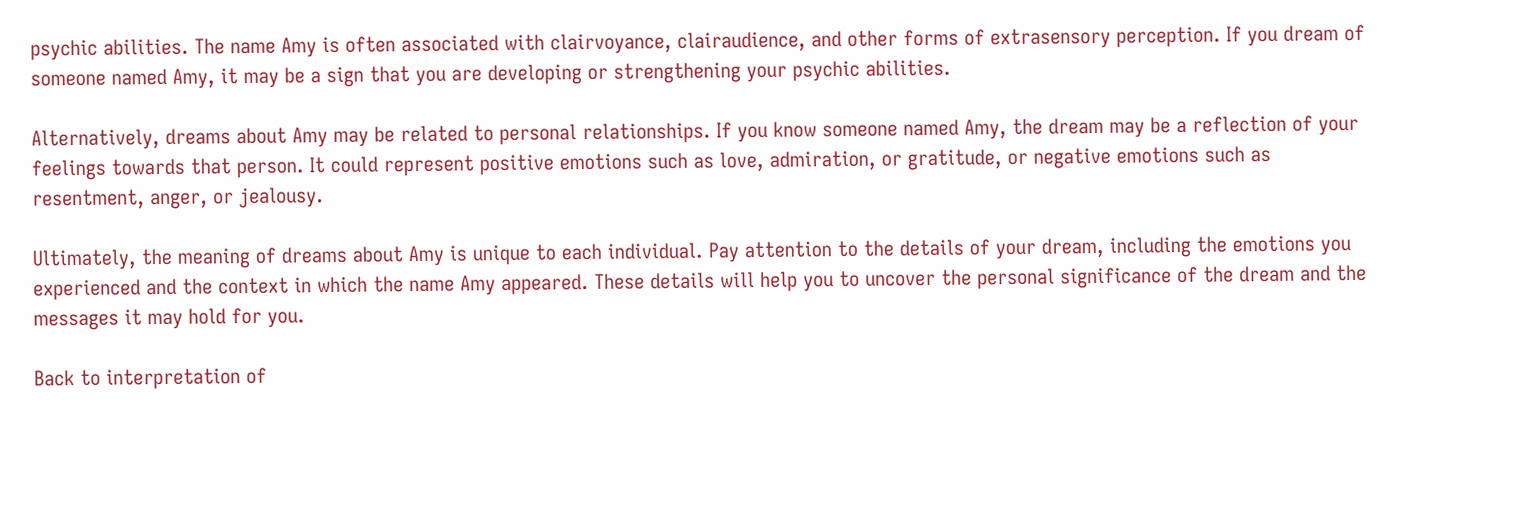psychic abilities. The name Amy is often associated with clairvoyance, clairaudience, and other forms of extrasensory perception. If you dream of someone named Amy, it may be a sign that you are developing or strengthening your psychic abilities.

Alternatively, dreams about Amy may be related to personal relationships. If you know someone named Amy, the dream may be a reflection of your feelings towards that person. It could represent positive emotions such as love, admiration, or gratitude, or negative emotions such as resentment, anger, or jealousy.

Ultimately, the meaning of dreams about Amy is unique to each individual. Pay attention to the details of your dream, including the emotions you experienced and the context in which the name Amy appeared. These details will help you to uncover the personal significance of the dream and the messages it may hold for you.

Back to interpretation of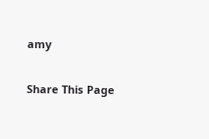amy

Share This Page